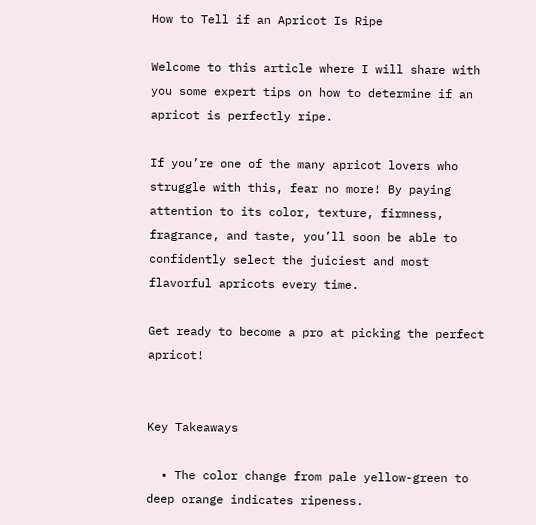How to Tell if an Apricot Is Ripe

Welcome to this article where I will share with you some expert tips on how to determine if an apricot is perfectly ripe.

If you’re one of the many apricot lovers who struggle with this, fear no more! By paying attention to its color, texture, firmness, fragrance, and taste, you’ll soon be able to confidently select the juiciest and most flavorful apricots every time.

Get ready to become a pro at picking the perfect apricot!


Key Takeaways

  • The color change from pale yellow-green to deep orange indicates ripeness.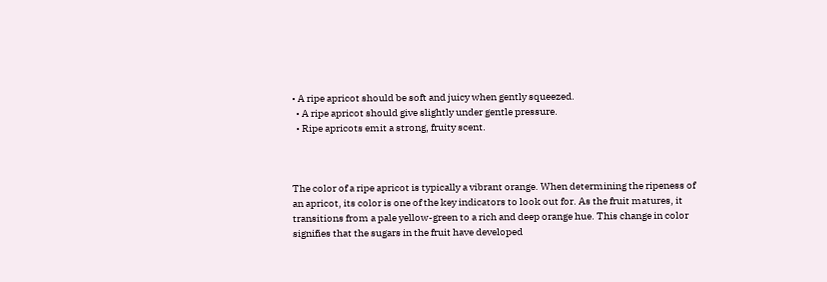• A ripe apricot should be soft and juicy when gently squeezed.
  • A ripe apricot should give slightly under gentle pressure.
  • Ripe apricots emit a strong, fruity scent.



The color of a ripe apricot is typically a vibrant orange. When determining the ripeness of an apricot, its color is one of the key indicators to look out for. As the fruit matures, it transitions from a pale yellow-green to a rich and deep orange hue. This change in color signifies that the sugars in the fruit have developed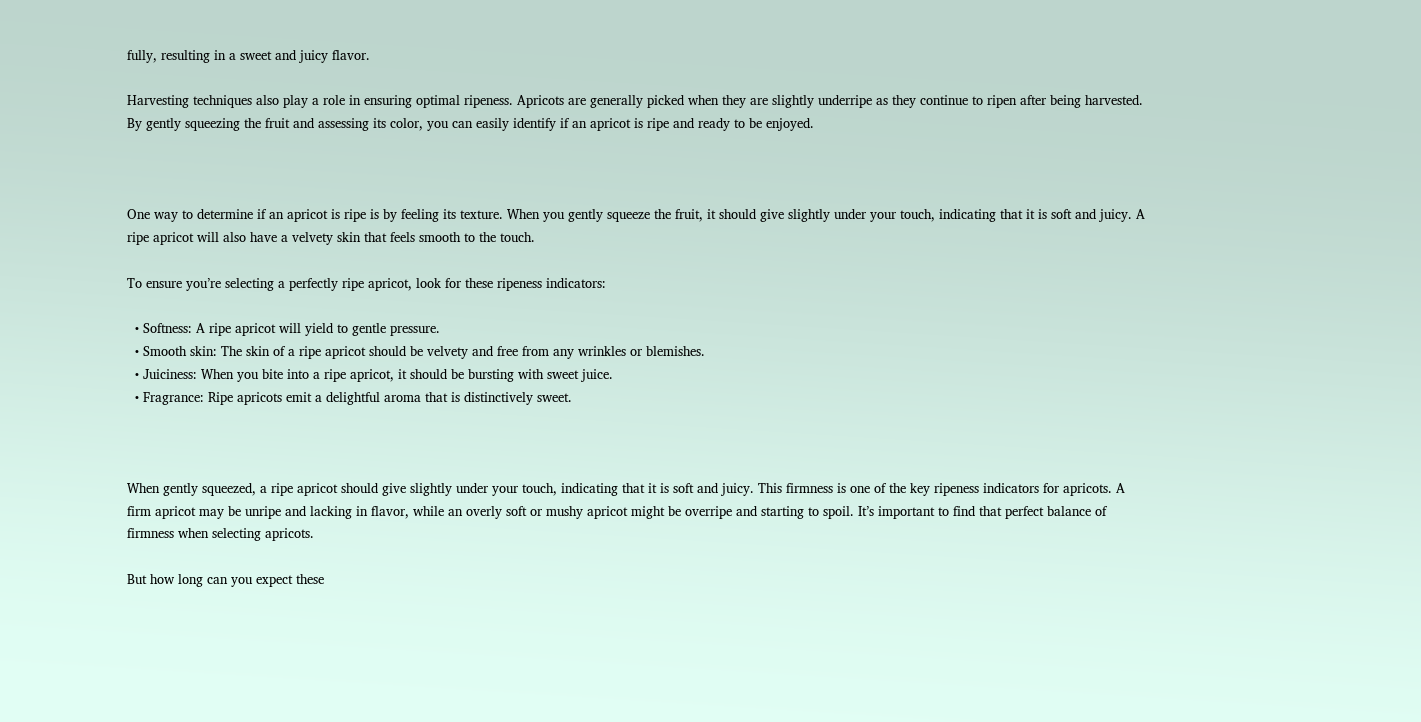fully, resulting in a sweet and juicy flavor.

Harvesting techniques also play a role in ensuring optimal ripeness. Apricots are generally picked when they are slightly underripe as they continue to ripen after being harvested. By gently squeezing the fruit and assessing its color, you can easily identify if an apricot is ripe and ready to be enjoyed.



One way to determine if an apricot is ripe is by feeling its texture. When you gently squeeze the fruit, it should give slightly under your touch, indicating that it is soft and juicy. A ripe apricot will also have a velvety skin that feels smooth to the touch.

To ensure you’re selecting a perfectly ripe apricot, look for these ripeness indicators:

  • Softness: A ripe apricot will yield to gentle pressure.
  • Smooth skin: The skin of a ripe apricot should be velvety and free from any wrinkles or blemishes.
  • Juiciness: When you bite into a ripe apricot, it should be bursting with sweet juice.
  • Fragrance: Ripe apricots emit a delightful aroma that is distinctively sweet.



When gently squeezed, a ripe apricot should give slightly under your touch, indicating that it is soft and juicy. This firmness is one of the key ripeness indicators for apricots. A firm apricot may be unripe and lacking in flavor, while an overly soft or mushy apricot might be overripe and starting to spoil. It’s important to find that perfect balance of firmness when selecting apricots.

But how long can you expect these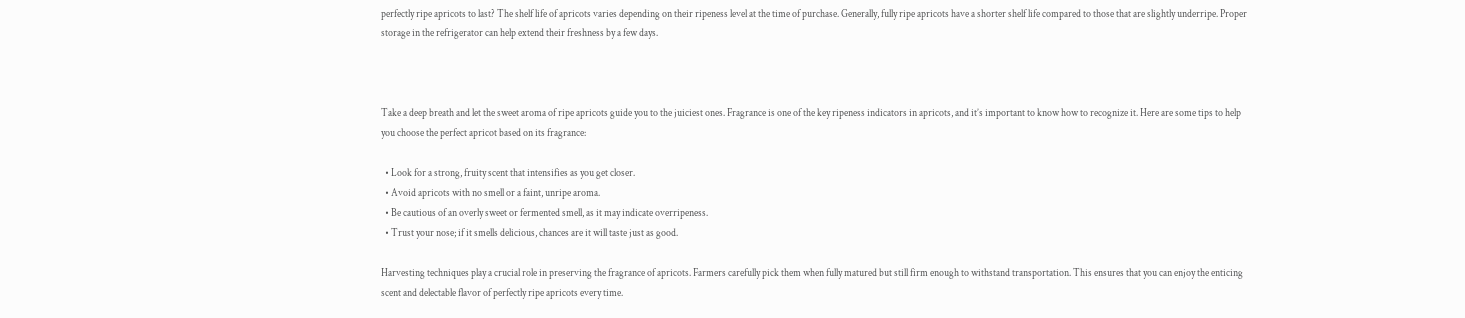perfectly ripe apricots to last? The shelf life of apricots varies depending on their ripeness level at the time of purchase. Generally, fully ripe apricots have a shorter shelf life compared to those that are slightly underripe. Proper storage in the refrigerator can help extend their freshness by a few days.



Take a deep breath and let the sweet aroma of ripe apricots guide you to the juiciest ones. Fragrance is one of the key ripeness indicators in apricots, and it’s important to know how to recognize it. Here are some tips to help you choose the perfect apricot based on its fragrance:

  • Look for a strong, fruity scent that intensifies as you get closer.
  • Avoid apricots with no smell or a faint, unripe aroma.
  • Be cautious of an overly sweet or fermented smell, as it may indicate overripeness.
  • Trust your nose; if it smells delicious, chances are it will taste just as good.

Harvesting techniques play a crucial role in preserving the fragrance of apricots. Farmers carefully pick them when fully matured but still firm enough to withstand transportation. This ensures that you can enjoy the enticing scent and delectable flavor of perfectly ripe apricots every time.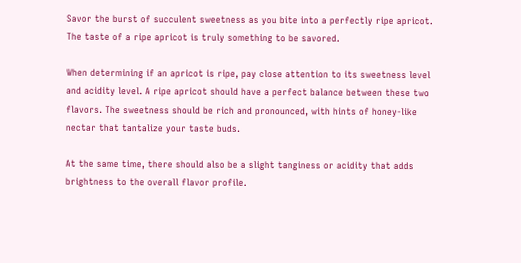Savor the burst of succulent sweetness as you bite into a perfectly ripe apricot. The taste of a ripe apricot is truly something to be savored.

When determining if an apricot is ripe, pay close attention to its sweetness level and acidity level. A ripe apricot should have a perfect balance between these two flavors. The sweetness should be rich and pronounced, with hints of honey-like nectar that tantalize your taste buds.

At the same time, there should also be a slight tanginess or acidity that adds brightness to the overall flavor profile.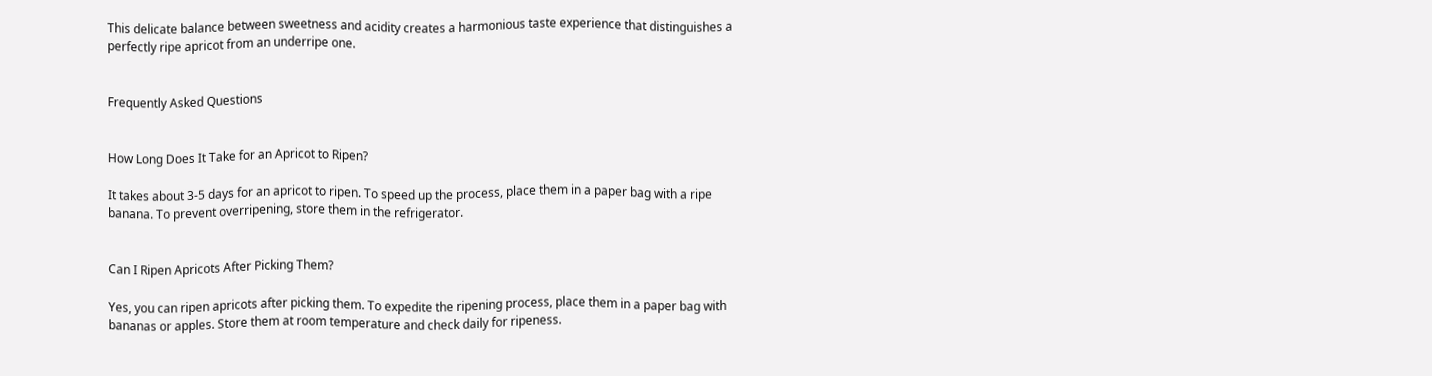This delicate balance between sweetness and acidity creates a harmonious taste experience that distinguishes a perfectly ripe apricot from an underripe one.


Frequently Asked Questions


How Long Does It Take for an Apricot to Ripen?

It takes about 3-5 days for an apricot to ripen. To speed up the process, place them in a paper bag with a ripe banana. To prevent overripening, store them in the refrigerator.


Can I Ripen Apricots After Picking Them?

Yes, you can ripen apricots after picking them. To expedite the ripening process, place them in a paper bag with bananas or apples. Store them at room temperature and check daily for ripeness.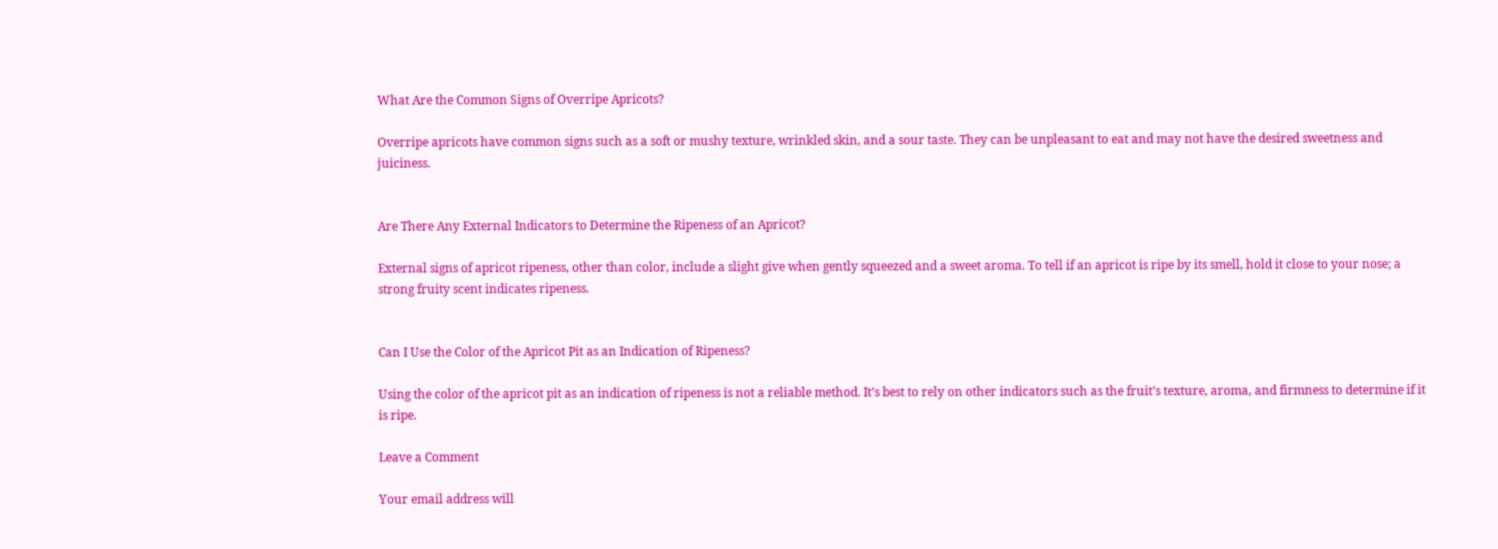What Are the Common Signs of Overripe Apricots?

Overripe apricots have common signs such as a soft or mushy texture, wrinkled skin, and a sour taste. They can be unpleasant to eat and may not have the desired sweetness and juiciness.


Are There Any External Indicators to Determine the Ripeness of an Apricot?

External signs of apricot ripeness, other than color, include a slight give when gently squeezed and a sweet aroma. To tell if an apricot is ripe by its smell, hold it close to your nose; a strong fruity scent indicates ripeness.


Can I Use the Color of the Apricot Pit as an Indication of Ripeness?

Using the color of the apricot pit as an indication of ripeness is not a reliable method. It’s best to rely on other indicators such as the fruit’s texture, aroma, and firmness to determine if it is ripe.

Leave a Comment

Your email address will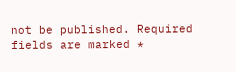not be published. Required fields are marked *